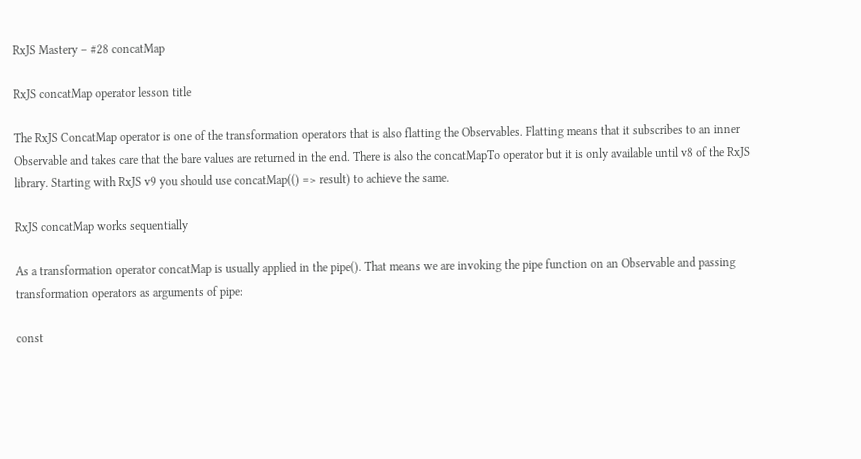RxJS Mastery – #28 concatMap

RxJS concatMap operator lesson title

The RxJS ConcatMap operator is one of the transformation operators that is also flatting the Observables. Flatting means that it subscribes to an inner Observable and takes care that the bare values are returned in the end. There is also the concatMapTo operator but it is only available until v8 of the RxJS library. Starting with RxJS v9 you should use concatMap(() => result) to achieve the same.

RxJS concatMap works sequentially

As a transformation operator concatMap is usually applied in the pipe(). That means we are invoking the pipe function on an Observable and passing transformation operators as arguments of pipe:

const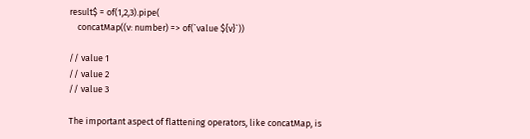result$ = of(1,2,3).pipe(
    concatMap((v: number) => of(`value ${v}`))

// value 1
// value 2
// value 3

The important aspect of flattening operators, like concatMap, is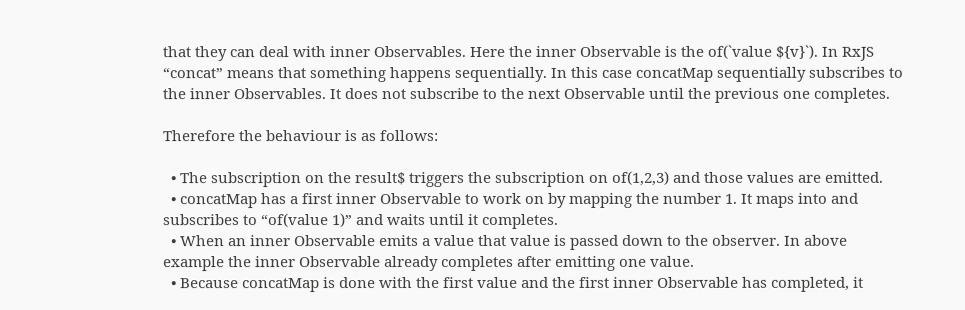that they can deal with inner Observables. Here the inner Observable is the of(`value ${v}`). In RxJS “concat” means that something happens sequentially. In this case concatMap sequentially subscribes to the inner Observables. It does not subscribe to the next Observable until the previous one completes.

Therefore the behaviour is as follows:

  • The subscription on the result$ triggers the subscription on of(1,2,3) and those values are emitted.
  • concatMap has a first inner Observable to work on by mapping the number 1. It maps into and subscribes to “of(value 1)” and waits until it completes.
  • When an inner Observable emits a value that value is passed down to the observer. In above example the inner Observable already completes after emitting one value.
  • Because concatMap is done with the first value and the first inner Observable has completed, it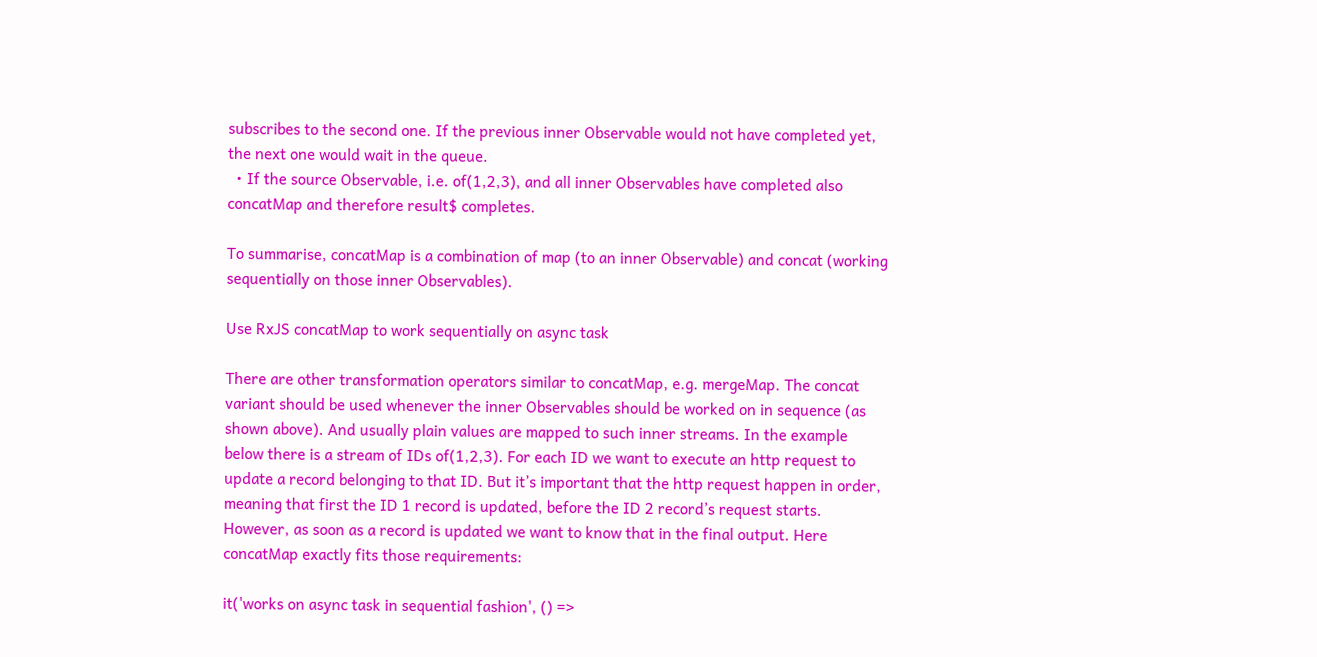subscribes to the second one. If the previous inner Observable would not have completed yet, the next one would wait in the queue.
  • If the source Observable, i.e. of(1,2,3), and all inner Observables have completed also concatMap and therefore result$ completes.

To summarise, concatMap is a combination of map (to an inner Observable) and concat (working sequentially on those inner Observables).

Use RxJS concatMap to work sequentially on async task

There are other transformation operators similar to concatMap, e.g. mergeMap. The concat variant should be used whenever the inner Observables should be worked on in sequence (as shown above). And usually plain values are mapped to such inner streams. In the example below there is a stream of IDs of(1,2,3). For each ID we want to execute an http request to update a record belonging to that ID. But it’s important that the http request happen in order, meaning that first the ID 1 record is updated, before the ID 2 record’s request starts. However, as soon as a record is updated we want to know that in the final output. Here concatMap exactly fits those requirements:

it('works on async task in sequential fashion', () =>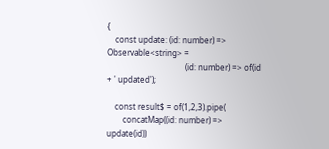{
    const update: (id: number) => Observable<string> =
                                       (id: number) => of(id + ' updated');

    const result$ = of(1,2,3).pipe(
        concatMap((id: number) => update(id))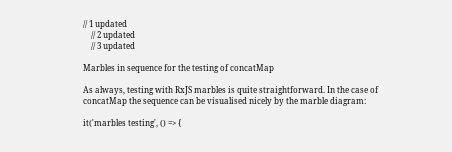// 1 updated
    // 2 updated
    // 3 updated

Marbles in sequence for the testing of concatMap

As always, testing with RxJS marbles is quite straightforward. In the case of concatMap the sequence can be visualised nicely by the marble diagram:

it('marbles testing', () => {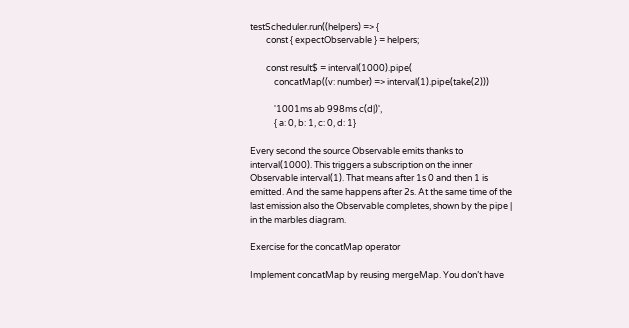testScheduler.run((helpers) => {
        const { expectObservable } = helpers;

        const result$ = interval(1000).pipe(
            concatMap((v: number) => interval(1).pipe(take(2)))

            '1001ms ab 998ms c(d|)',
            { a: 0, b: 1, c: 0, d: 1}

Every second the source Observable emits thanks to interval(1000). This triggers a subscription on the inner Observable interval(1). That means after 1s 0 and then 1 is emitted. And the same happens after 2s. At the same time of the last emission also the Observable completes, shown by the pipe | in the marbles diagram.

Exercise for the concatMap operator

Implement concatMap by reusing mergeMap. You don’t have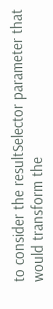to consider the resultSelector parameter that would transform the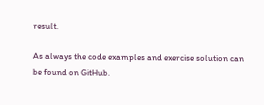result.

As always the code examples and exercise solution can be found on GitHub.